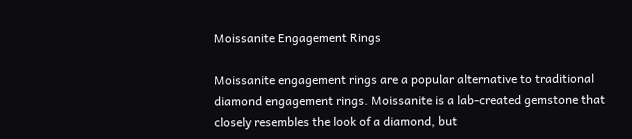Moissanite Engagement Rings

Moissanite engagement rings are a popular alternative to traditional diamond engagement rings. Moissanite is a lab-created gemstone that closely resembles the look of a diamond, but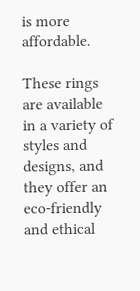is more affordable.

These rings are available in a variety of styles and designs, and they offer an eco-friendly and ethical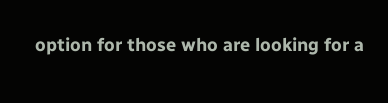option for those who are looking for a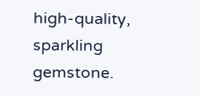high-quality, sparkling gemstone.